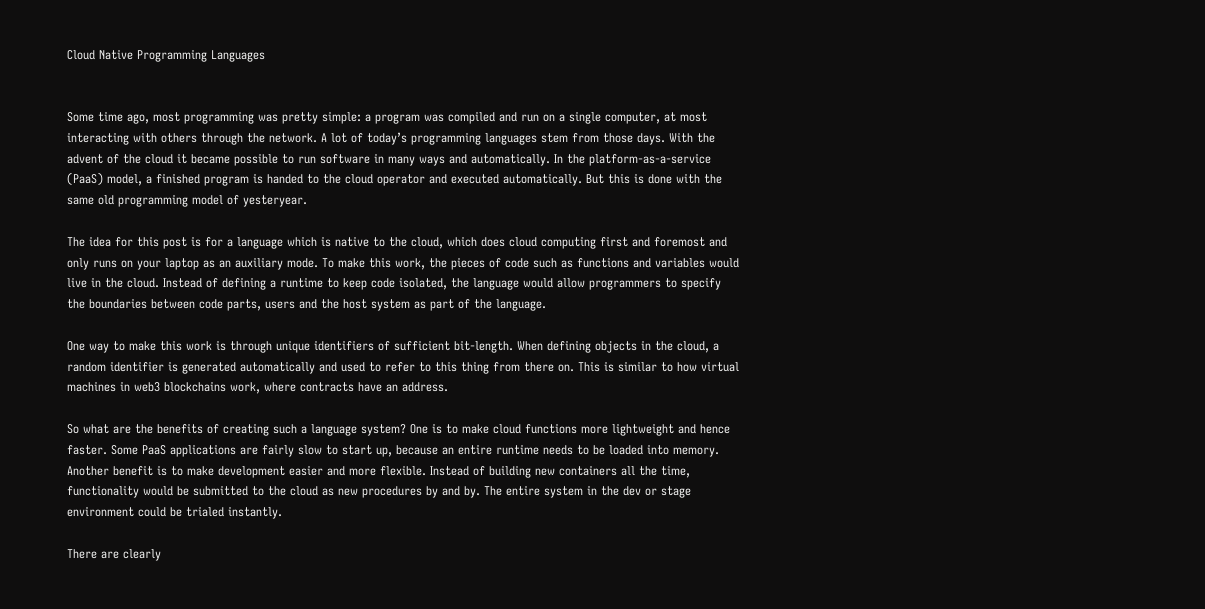Cloud Native Programming Languages


Some time ago, most programming was pretty simple: a program was compiled and run on a single computer, at most interacting with others through the network. A lot of today’s programming languages stem from those days. With the advent of the cloud it became possible to run software in many ways and automatically. In the platform-as-a-service (PaaS) model, a finished program is handed to the cloud operator and executed automatically. But this is done with the same old programming model of yesteryear.

The idea for this post is for a language which is native to the cloud, which does cloud computing first and foremost and only runs on your laptop as an auxiliary mode. To make this work, the pieces of code such as functions and variables would live in the cloud. Instead of defining a runtime to keep code isolated, the language would allow programmers to specify the boundaries between code parts, users and the host system as part of the language.

One way to make this work is through unique identifiers of sufficient bit-length. When defining objects in the cloud, a random identifier is generated automatically and used to refer to this thing from there on. This is similar to how virtual machines in web3 blockchains work, where contracts have an address.

So what are the benefits of creating such a language system? One is to make cloud functions more lightweight and hence faster. Some PaaS applications are fairly slow to start up, because an entire runtime needs to be loaded into memory. Another benefit is to make development easier and more flexible. Instead of building new containers all the time, functionality would be submitted to the cloud as new procedures by and by. The entire system in the dev or stage environment could be trialed instantly.

There are clearly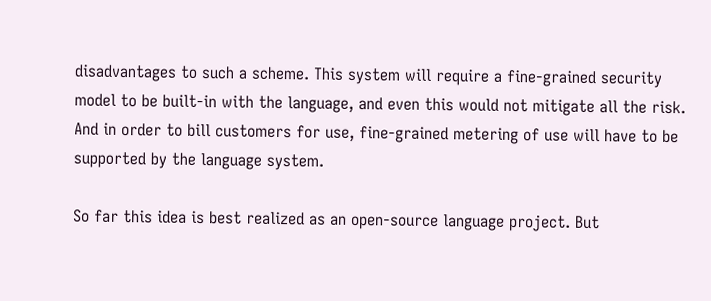disadvantages to such a scheme. This system will require a fine-grained security model to be built-in with the language, and even this would not mitigate all the risk. And in order to bill customers for use, fine-grained metering of use will have to be supported by the language system.

So far this idea is best realized as an open-source language project. But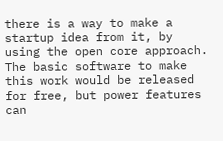there is a way to make a startup idea from it, by using the open core approach. The basic software to make this work would be released for free, but power features can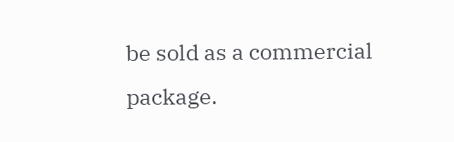be sold as a commercial package.